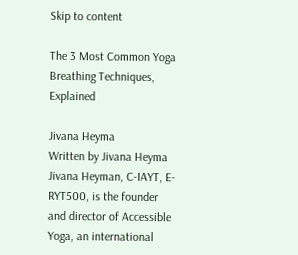Skip to content

The 3 Most Common Yoga Breathing Techniques, Explained

Jivana Heyma
Written by Jivana Heyma
Jivana Heyman, C-IAYT, E-RYT500, is the founder and director of Accessible Yoga, an international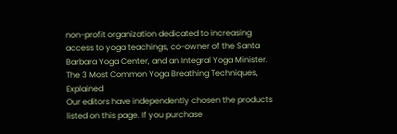non-profit organization dedicated to increasing access to yoga teachings, co-owner of the Santa Barbara Yoga Center, and an Integral Yoga Minister.
The 3 Most Common Yoga Breathing Techniques, Explained
Our editors have independently chosen the products listed on this page. If you purchase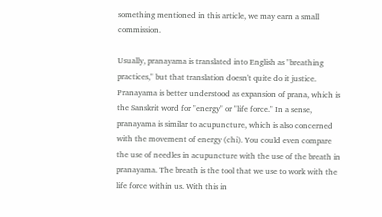something mentioned in this article, we may earn a small commission.

Usually, pranayama is translated into English as "breathing practices," but that translation doesn't quite do it justice. Pranayama is better understood as expansion of prana, which is the Sanskrit word for "energy" or "life force." In a sense, pranayama is similar to acupuncture, which is also concerned with the movement of energy (chi). You could even compare the use of needles in acupuncture with the use of the breath in pranayama. The breath is the tool that we use to work with the life force within us. With this in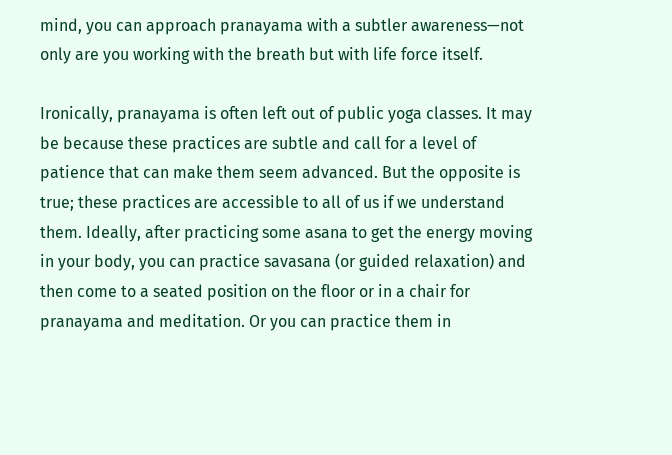mind, you can approach pranayama with a subtler awareness—not only are you working with the breath but with life force itself.

Ironically, pranayama is often left out of public yoga classes. It may be because these practices are subtle and call for a level of patience that can make them seem advanced. But the opposite is true; these practices are accessible to all of us if we understand them. Ideally, after practicing some asana to get the energy moving in your body, you can practice savasana (or guided relaxation) and then come to a seated position on the floor or in a chair for pranayama and meditation. Or you can practice them in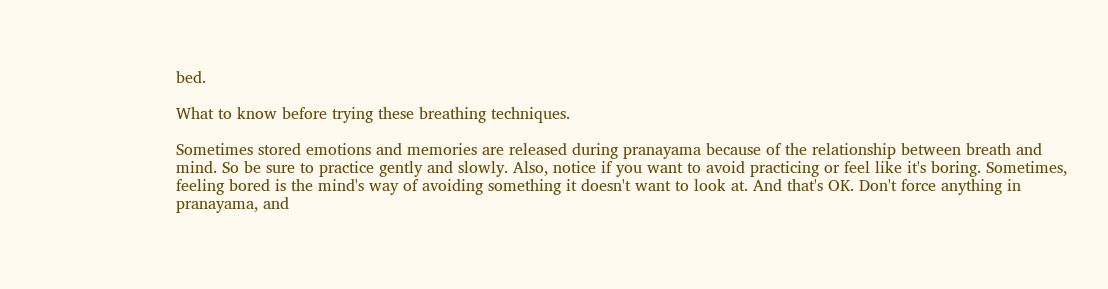bed.

What to know before trying these breathing techniques.

Sometimes stored emotions and memories are released during pranayama because of the relationship between breath and mind. So be sure to practice gently and slowly. Also, notice if you want to avoid practicing or feel like it's boring. Sometimes, feeling bored is the mind's way of avoiding something it doesn't want to look at. And that's OK. Don't force anything in pranayama, and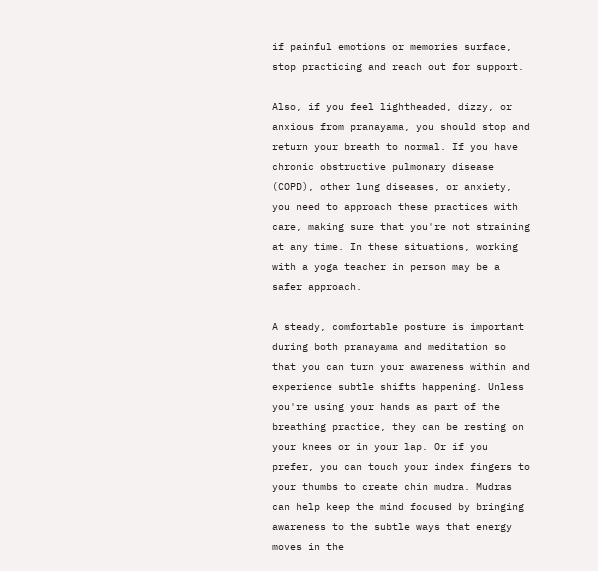if painful emotions or memories surface, stop practicing and reach out for support.

Also, if you feel lightheaded, dizzy, or anxious from pranayama, you should stop and return your breath to normal. If you have chronic obstructive pulmonary disease (COPD), other lung diseases, or anxiety, you need to approach these practices with care, making sure that you're not straining at any time. In these situations, working with a yoga teacher in person may be a safer approach.

A steady, comfortable posture is important during both pranayama and meditation so that you can turn your awareness within and experience subtle shifts happening. Unless you're using your hands as part of the breathing practice, they can be resting on your knees or in your lap. Or if you prefer, you can touch your index fingers to your thumbs to create chin mudra. Mudras can help keep the mind focused by bringing awareness to the subtle ways that energy moves in the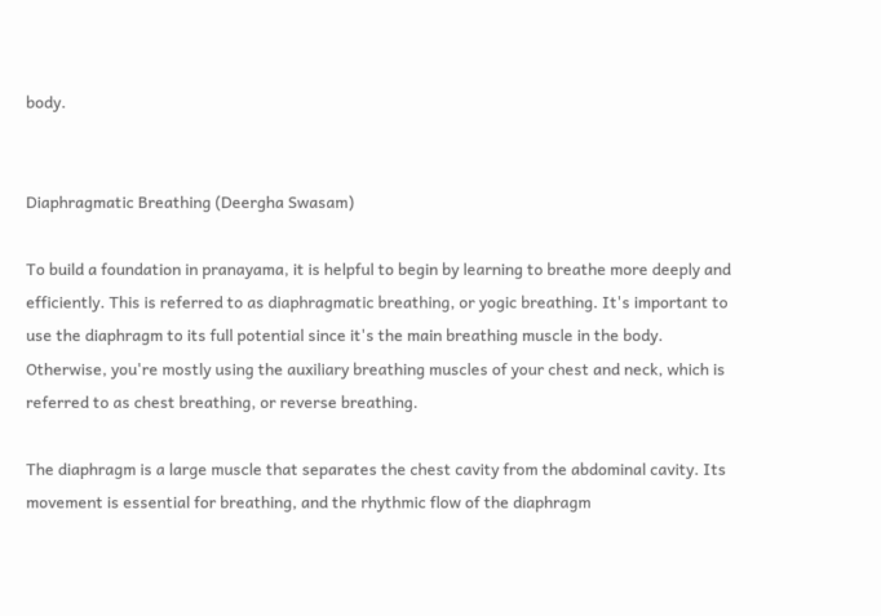body.


Diaphragmatic Breathing (Deergha Swasam)

To build a foundation in pranayama, it is helpful to begin by learning to breathe more deeply and efficiently. This is referred to as diaphragmatic breathing, or yogic breathing. It's important to use the diaphragm to its full potential since it's the main breathing muscle in the body. Otherwise, you're mostly using the auxiliary breathing muscles of your chest and neck, which is referred to as chest breathing, or reverse breathing.

The diaphragm is a large muscle that separates the chest cavity from the abdominal cavity. Its movement is essential for breathing, and the rhythmic flow of the diaphragm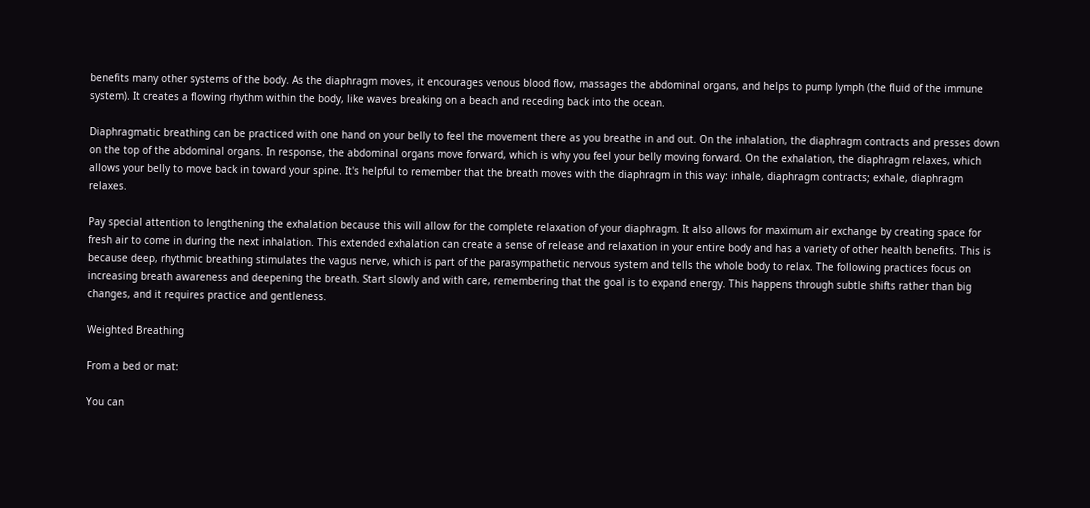benefits many other systems of the body. As the diaphragm moves, it encourages venous blood flow, massages the abdominal organs, and helps to pump lymph (the fluid of the immune system). It creates a flowing rhythm within the body, like waves breaking on a beach and receding back into the ocean.

Diaphragmatic breathing can be practiced with one hand on your belly to feel the movement there as you breathe in and out. On the inhalation, the diaphragm contracts and presses down on the top of the abdominal organs. In response, the abdominal organs move forward, which is why you feel your belly moving forward. On the exhalation, the diaphragm relaxes, which allows your belly to move back in toward your spine. It's helpful to remember that the breath moves with the diaphragm in this way: inhale, diaphragm contracts; exhale, diaphragm relaxes.

Pay special attention to lengthening the exhalation because this will allow for the complete relaxation of your diaphragm. It also allows for maximum air exchange by creating space for fresh air to come in during the next inhalation. This extended exhalation can create a sense of release and relaxation in your entire body and has a variety of other health benefits. This is because deep, rhythmic breathing stimulates the vagus nerve, which is part of the parasympathetic nervous system and tells the whole body to relax. The following practices focus on increasing breath awareness and deepening the breath. Start slowly and with care, remembering that the goal is to expand energy. This happens through subtle shifts rather than big changes, and it requires practice and gentleness.

Weighted Breathing

From a bed or mat:

You can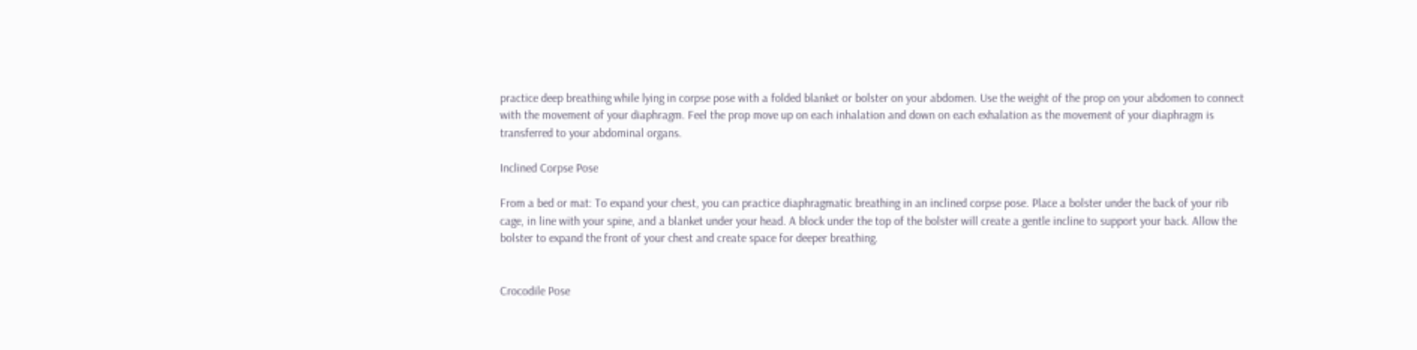practice deep breathing while lying in corpse pose with a folded blanket or bolster on your abdomen. Use the weight of the prop on your abdomen to connect with the movement of your diaphragm. Feel the prop move up on each inhalation and down on each exhalation as the movement of your diaphragm is transferred to your abdominal organs.

Inclined Corpse Pose

From a bed or mat: To expand your chest, you can practice diaphragmatic breathing in an inclined corpse pose. Place a bolster under the back of your rib cage, in line with your spine, and a blanket under your head. A block under the top of the bolster will create a gentle incline to support your back. Allow the bolster to expand the front of your chest and create space for deeper breathing.


Crocodile Pose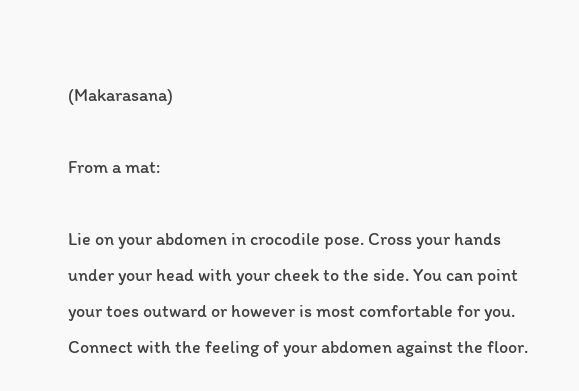(Makarasana)

From a mat:

Lie on your abdomen in crocodile pose. Cross your hands under your head with your cheek to the side. You can point your toes outward or however is most comfortable for you. Connect with the feeling of your abdomen against the floor.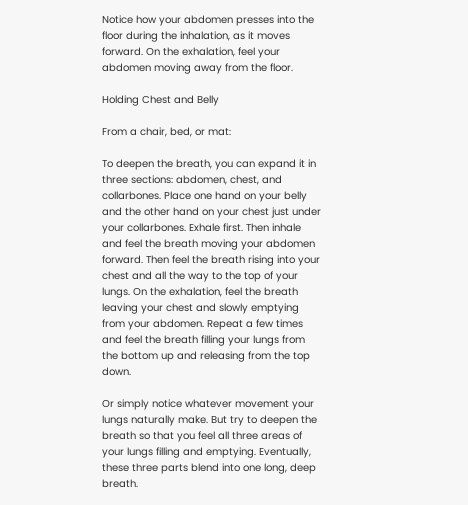Notice how your abdomen presses into the floor during the inhalation, as it moves forward. On the exhalation, feel your abdomen moving away from the floor.

Holding Chest and Belly

From a chair, bed, or mat:

To deepen the breath, you can expand it in three sections: abdomen, chest, and collarbones. Place one hand on your belly and the other hand on your chest just under your collarbones. Exhale first. Then inhale and feel the breath moving your abdomen forward. Then feel the breath rising into your chest and all the way to the top of your lungs. On the exhalation, feel the breath leaving your chest and slowly emptying from your abdomen. Repeat a few times and feel the breath filling your lungs from the bottom up and releasing from the top down.

Or simply notice whatever movement your lungs naturally make. But try to deepen the breath so that you feel all three areas of your lungs filling and emptying. Eventually, these three parts blend into one long, deep breath.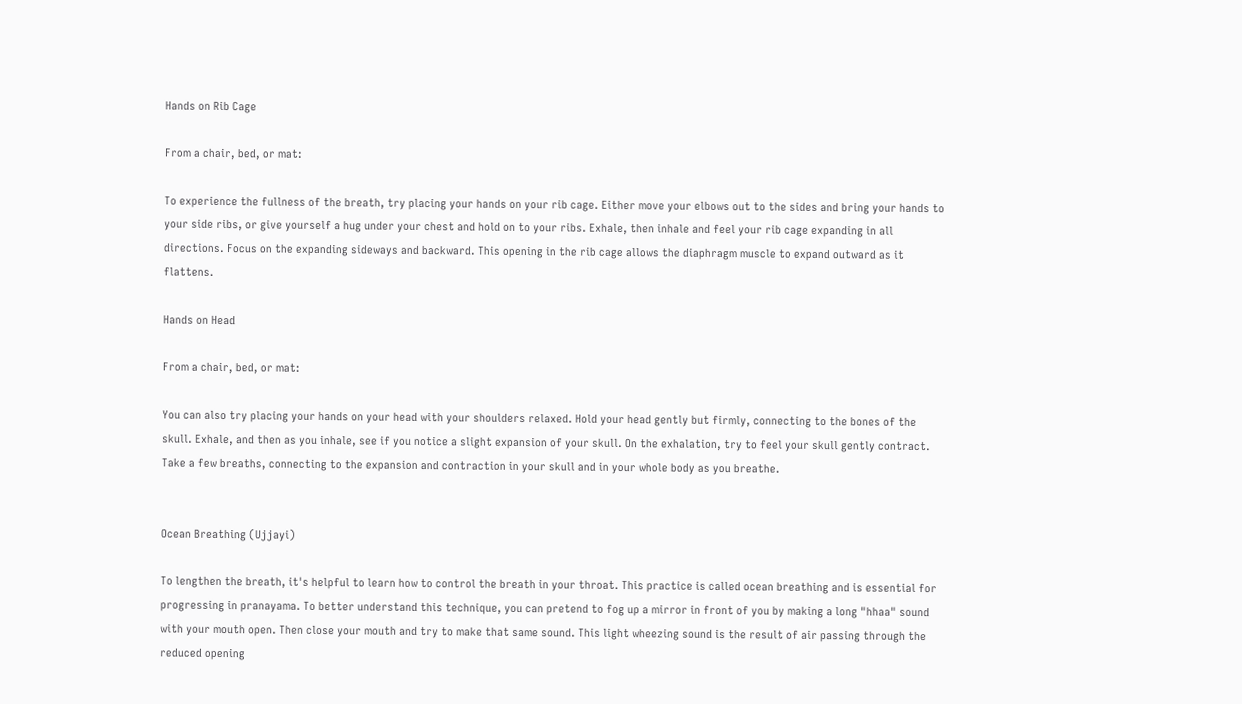Hands on Rib Cage

From a chair, bed, or mat:

To experience the fullness of the breath, try placing your hands on your rib cage. Either move your elbows out to the sides and bring your hands to your side ribs, or give yourself a hug under your chest and hold on to your ribs. Exhale, then inhale and feel your rib cage expanding in all directions. Focus on the expanding sideways and backward. This opening in the rib cage allows the diaphragm muscle to expand outward as it flattens.

Hands on Head

From a chair, bed, or mat:

You can also try placing your hands on your head with your shoulders relaxed. Hold your head gently but firmly, connecting to the bones of the skull. Exhale, and then as you inhale, see if you notice a slight expansion of your skull. On the exhalation, try to feel your skull gently contract. Take a few breaths, connecting to the expansion and contraction in your skull and in your whole body as you breathe.


Ocean Breathing (Ujjayi)

To lengthen the breath, it's helpful to learn how to control the breath in your throat. This practice is called ocean breathing and is essential for progressing in pranayama. To better understand this technique, you can pretend to fog up a mirror in front of you by making a long "hhaa" sound with your mouth open. Then close your mouth and try to make that same sound. This light wheezing sound is the result of air passing through the reduced opening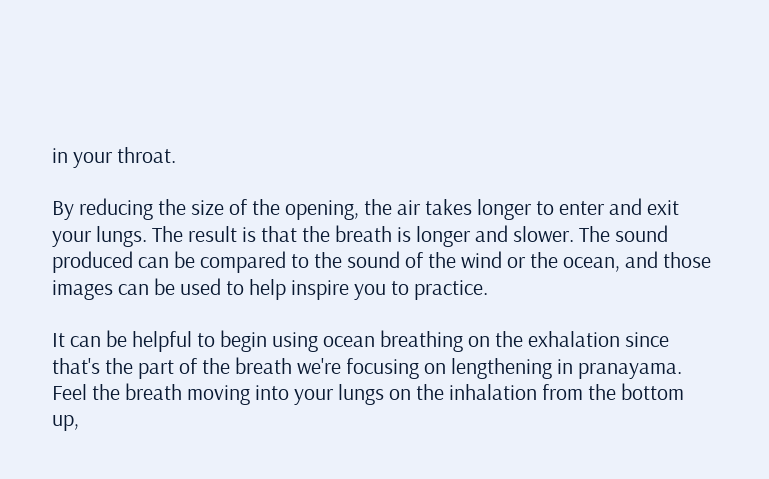in your throat.

By reducing the size of the opening, the air takes longer to enter and exit your lungs. The result is that the breath is longer and slower. The sound produced can be compared to the sound of the wind or the ocean, and those images can be used to help inspire you to practice.

It can be helpful to begin using ocean breathing on the exhalation since that's the part of the breath we're focusing on lengthening in pranayama. Feel the breath moving into your lungs on the inhalation from the bottom up,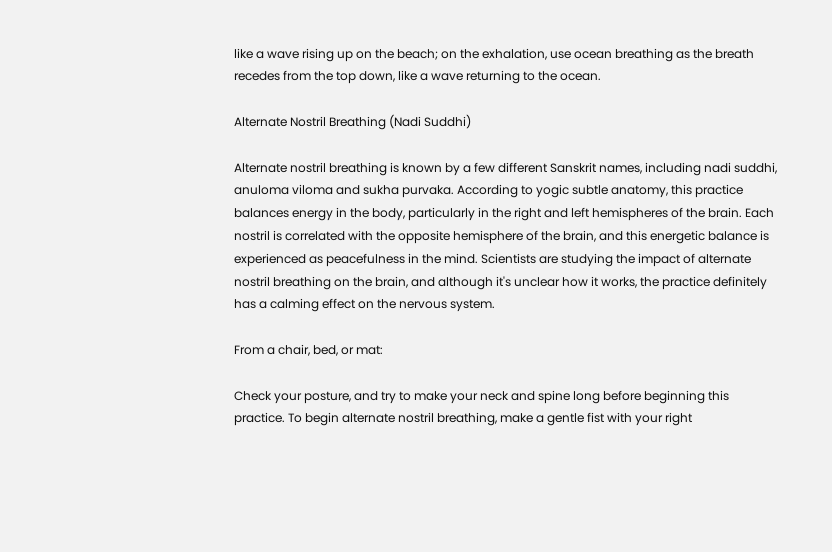like a wave rising up on the beach; on the exhalation, use ocean breathing as the breath recedes from the top down, like a wave returning to the ocean.

Alternate Nostril Breathing (Nadi Suddhi)

Alternate nostril breathing is known by a few different Sanskrit names, including nadi suddhi, anuloma viloma and sukha purvaka. According to yogic subtle anatomy, this practice balances energy in the body, particularly in the right and left hemispheres of the brain. Each nostril is correlated with the opposite hemisphere of the brain, and this energetic balance is experienced as peacefulness in the mind. Scientists are studying the impact of alternate nostril breathing on the brain, and although it's unclear how it works, the practice definitely has a calming effect on the nervous system.

From a chair, bed, or mat:

Check your posture, and try to make your neck and spine long before beginning this practice. To begin alternate nostril breathing, make a gentle fist with your right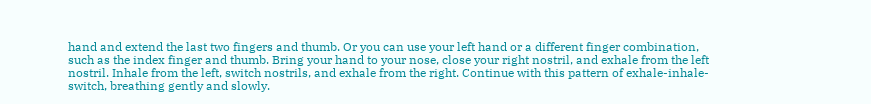hand and extend the last two fingers and thumb. Or you can use your left hand or a different finger combination, such as the index finger and thumb. Bring your hand to your nose, close your right nostril, and exhale from the left nostril. Inhale from the left, switch nostrils, and exhale from the right. Continue with this pattern of exhale-inhale-switch, breathing gently and slowly.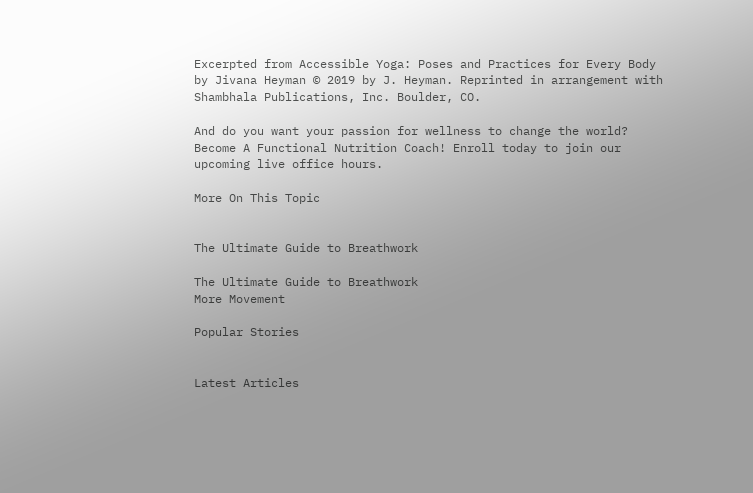Excerpted from Accessible Yoga: Poses and Practices for Every Body by Jivana Heyman © 2019 by J. Heyman. Reprinted in arrangement with Shambhala Publications, Inc. Boulder, CO.

And do you want your passion for wellness to change the world? Become A Functional Nutrition Coach! Enroll today to join our upcoming live office hours.

More On This Topic


The Ultimate Guide to Breathwork

The Ultimate Guide to Breathwork
More Movement

Popular Stories


Latest Articles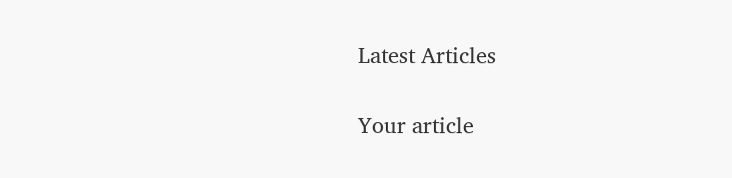Latest Articles

Your article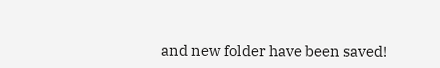and new folder have been saved!